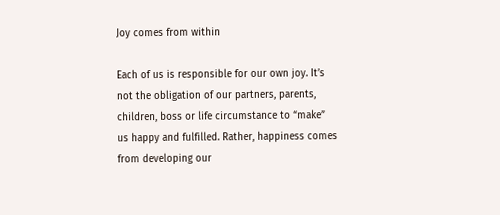Joy comes from within

Each of us is responsible for our own joy. It’s not the obligation of our partners, parents, children, boss or life circumstance to “make” us happy and fulfilled. Rather, happiness comes from developing our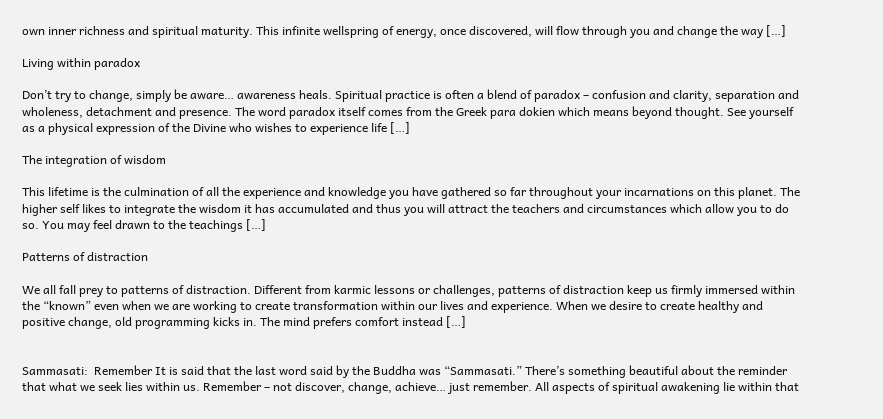own inner richness and spiritual maturity. This infinite wellspring of energy, once discovered, will flow through you and change the way […]

Living within paradox

Don’t try to change, simply be aware… awareness heals. Spiritual practice is often a blend of paradox – confusion and clarity, separation and wholeness, detachment and presence. The word paradox itself comes from the Greek para dokien which means beyond thought. See yourself as a physical expression of the Divine who wishes to experience life […]

The integration of wisdom

This lifetime is the culmination of all the experience and knowledge you have gathered so far throughout your incarnations on this planet. The higher self likes to integrate the wisdom it has accumulated and thus you will attract the teachers and circumstances which allow you to do so. You may feel drawn to the teachings […]

Patterns of distraction

We all fall prey to patterns of distraction. Different from karmic lessons or challenges, patterns of distraction keep us firmly immersed within the “known” even when we are working to create transformation within our lives and experience. When we desire to create healthy and positive change, old programming kicks in. The mind prefers comfort instead […]


Sammasati:  Remember It is said that the last word said by the Buddha was “Sammasati.” There’s something beautiful about the reminder that what we seek lies within us. Remember – not discover, change, achieve… just remember. All aspects of spiritual awakening lie within that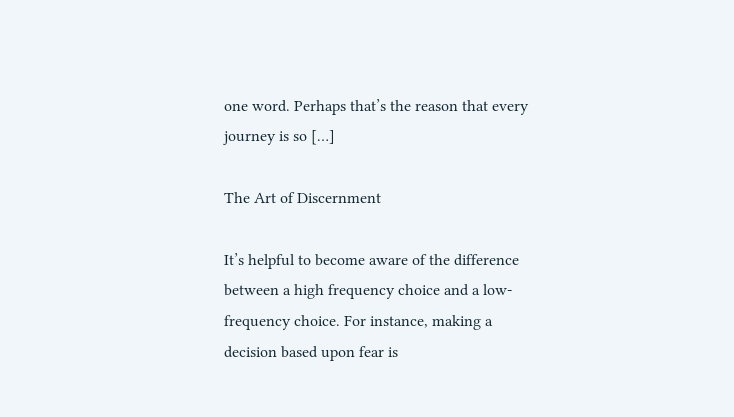one word. Perhaps that’s the reason that every journey is so […]

The Art of Discernment

It’s helpful to become aware of the difference between a high frequency choice and a low-frequency choice. For instance, making a decision based upon fear is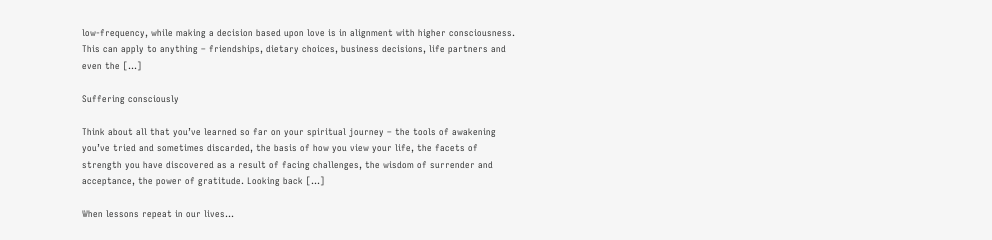low-frequency, while making a decision based upon love is in alignment with higher consciousness. This can apply to anything – friendships, dietary choices, business decisions, life partners and even the […]

Suffering consciously

Think about all that you’ve learned so far on your spiritual journey – the tools of awakening you’ve tried and sometimes discarded, the basis of how you view your life, the facets of strength you have discovered as a result of facing challenges, the wisdom of surrender and acceptance, the power of gratitude. Looking back […]

When lessons repeat in our lives…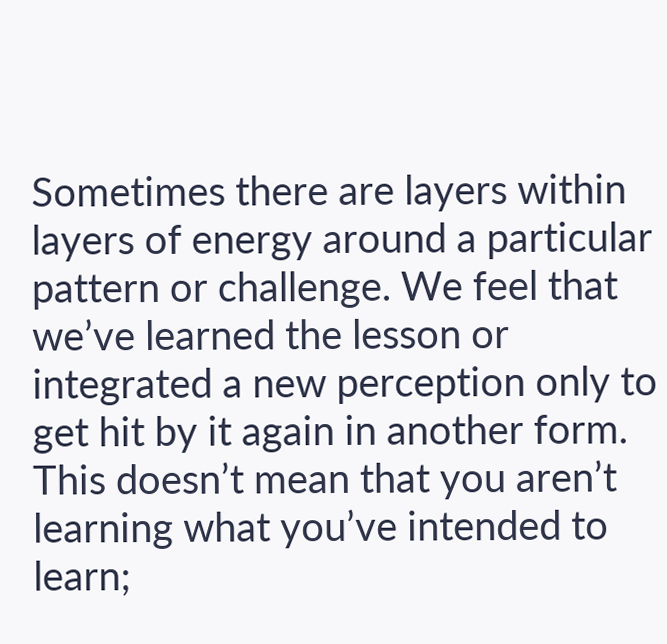Sometimes there are layers within layers of energy around a particular pattern or challenge. We feel that we’ve learned the lesson or integrated a new perception only to get hit by it again in another form. This doesn’t mean that you aren’t learning what you’ve intended to learn;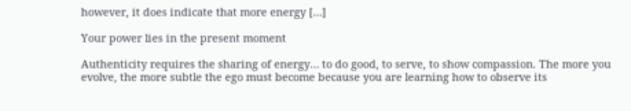however, it does indicate that more energy […]

Your power lies in the present moment

Authenticity requires the sharing of energy… to do good, to serve, to show compassion. The more you evolve, the more subtle the ego must become because you are learning how to observe its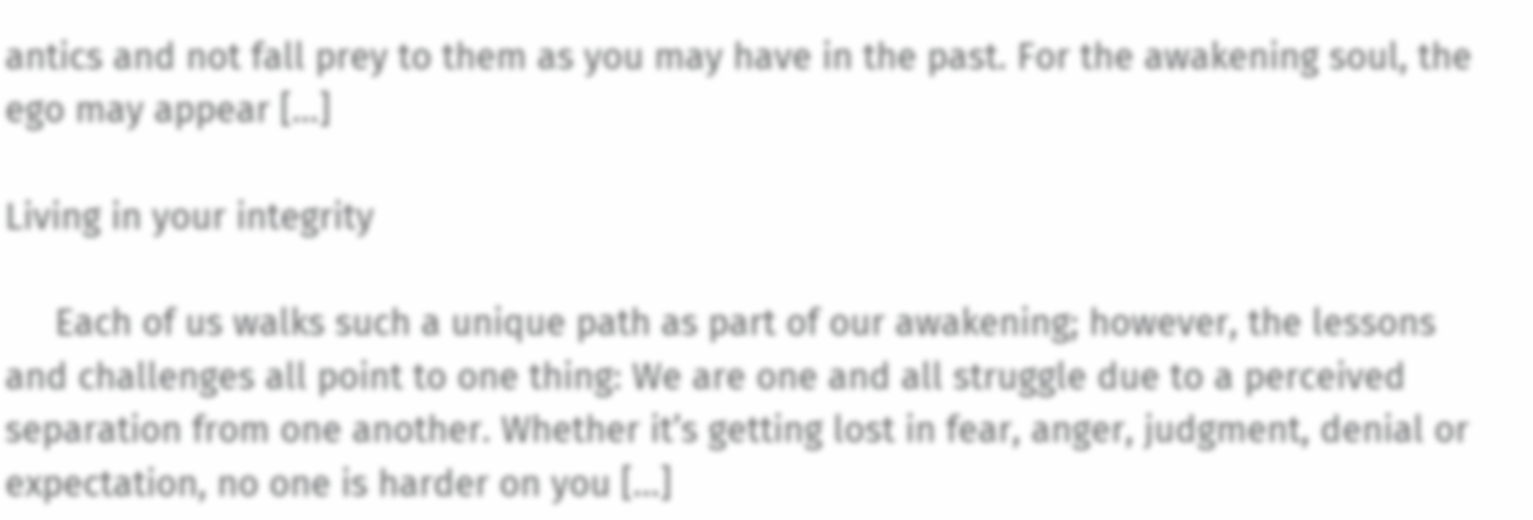antics and not fall prey to them as you may have in the past. For the awakening soul, the ego may appear […]

Living in your integrity

     Each of us walks such a unique path as part of our awakening; however, the lessons and challenges all point to one thing: We are one and all struggle due to a perceived separation from one another. Whether it’s getting lost in fear, anger, judgment, denial or expectation, no one is harder on you […]